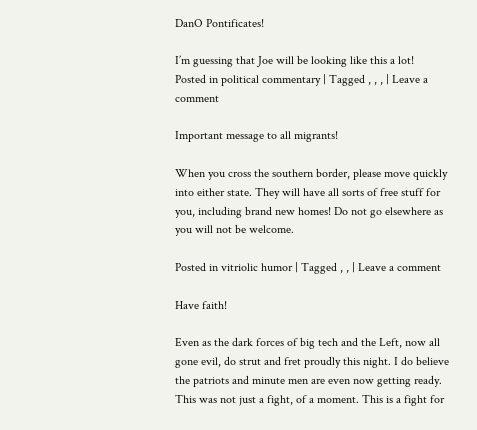DanO Pontificates!

I’m guessing that Joe will be looking like this a lot!
Posted in political commentary | Tagged , , , | Leave a comment

Important message to all migrants!

When you cross the southern border, please move quickly into either state. They will have all sorts of free stuff for you, including brand new homes! Do not go elsewhere as you will not be welcome.

Posted in vitriolic humor | Tagged , , | Leave a comment

Have faith!

Even as the dark forces of big tech and the Left, now all gone evil, do strut and fret proudly this night. I do believe the patriots and minute men are even now getting ready. This was not just a fight, of a moment. This is a fight for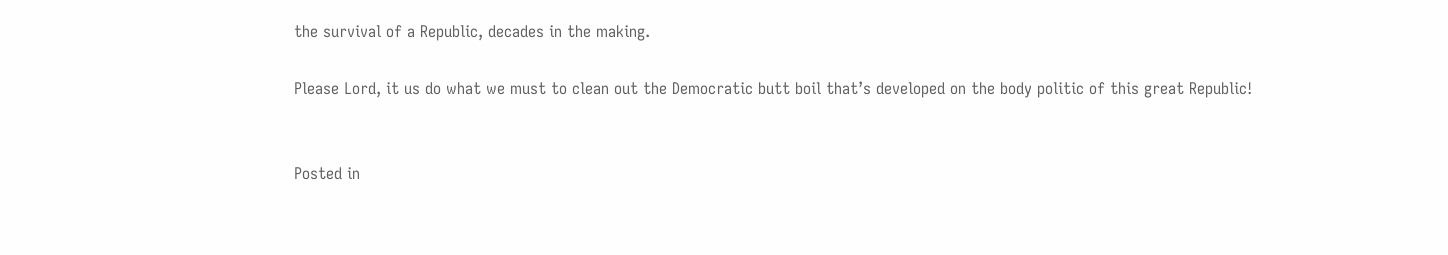the survival of a Republic, decades in the making.

Please Lord, it us do what we must to clean out the Democratic butt boil that’s developed on the body politic of this great Republic!


Posted in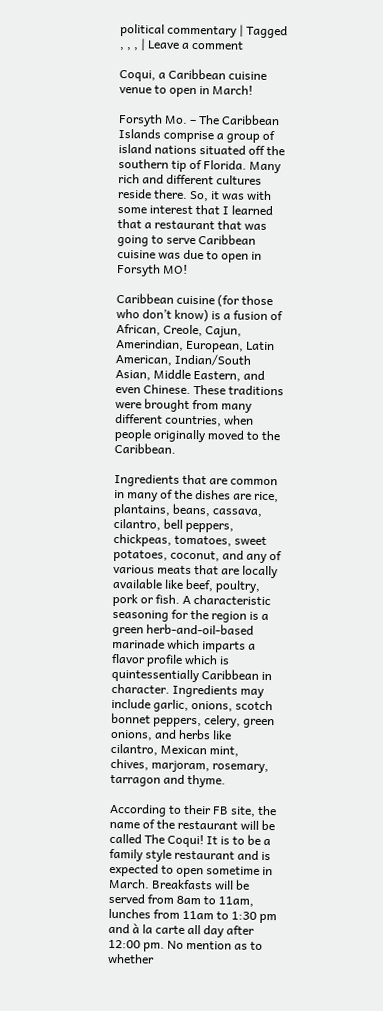political commentary | Tagged , , , | Leave a comment

Coqui, a Caribbean cuisine venue to open in March!

Forsyth Mo. – The Caribbean Islands comprise a group of island nations situated off the southern tip of Florida. Many rich and different cultures reside there. So, it was with some interest that I learned that a restaurant that was going to serve Caribbean cuisine was due to open in Forsyth MO!

Caribbean cuisine (for those who don’t know) is a fusion of African, Creole, Cajun, Amerindian, European, Latin American, Indian/South Asian, Middle Eastern, and even Chinese. These traditions were brought from many different countries, when people originally moved to the Caribbean.

Ingredients that are common in many of the dishes are rice, plantains, beans, cassava, cilantro, bell peppers, chickpeas, tomatoes, sweet potatoes, coconut, and any of various meats that are locally available like beef, poultry, pork or fish. A characteristic seasoning for the region is a green herb-and-oil-based marinade which imparts a flavor profile which is quintessentially Caribbean in character. Ingredients may include garlic, onions, scotch bonnet peppers, celery, green onions, and herbs like cilantro, Mexican mint, chives, marjoram, rosemary, tarragon and thyme.

According to their FB site, the name of the restaurant will be called The Coqui! It is to be a family style restaurant and is expected to open sometime in March. Breakfasts will be served from 8am to 11am, lunches from 11am to 1:30 pm and à la carte all day after 12:00 pm. No mention as to whether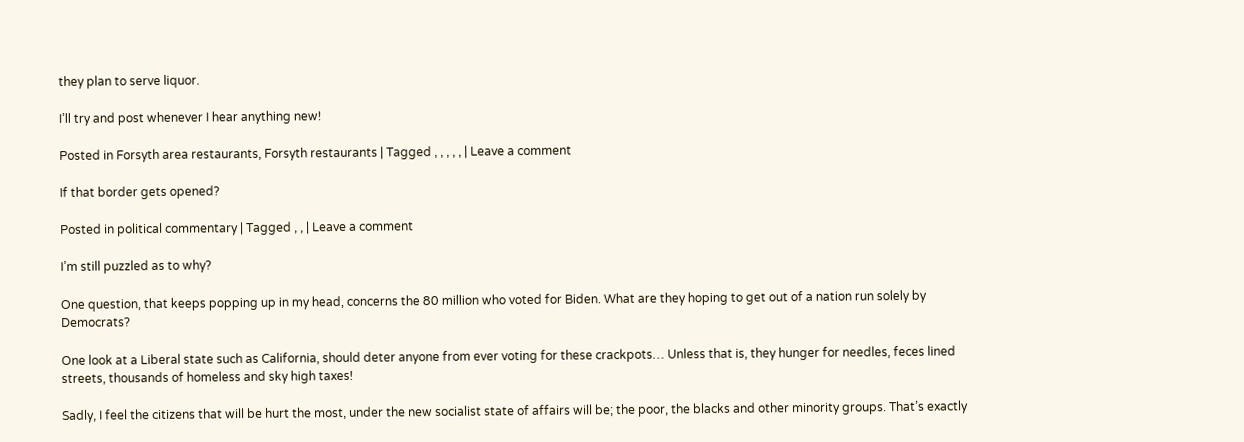they plan to serve liquor.

I’ll try and post whenever I hear anything new!

Posted in Forsyth area restaurants, Forsyth restaurants | Tagged , , , , , | Leave a comment

If that border gets opened?

Posted in political commentary | Tagged , , | Leave a comment

I’m still puzzled as to why?

One question, that keeps popping up in my head, concerns the 80 million who voted for Biden. What are they hoping to get out of a nation run solely by Democrats?

One look at a Liberal state such as California, should deter anyone from ever voting for these crackpots… Unless that is, they hunger for needles, feces lined streets, thousands of homeless and sky high taxes!

Sadly, I feel the citizens that will be hurt the most, under the new socialist state of affairs will be; the poor, the blacks and other minority groups. That’s exactly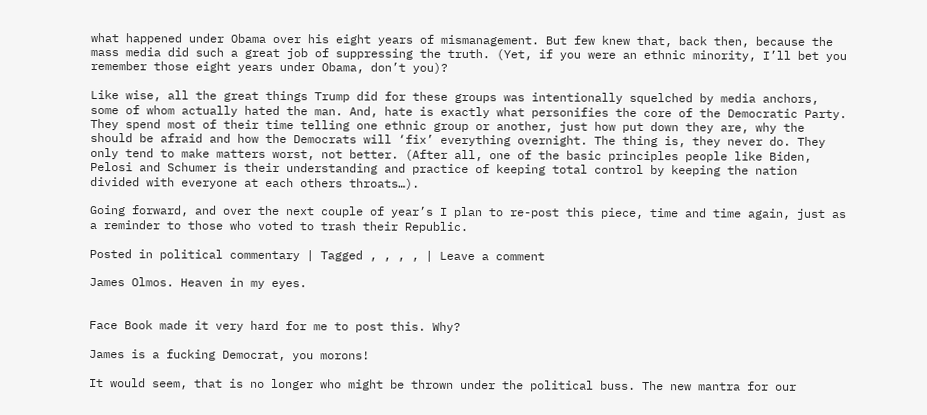what happened under Obama over his eight years of mismanagement. But few knew that, back then, because the mass media did such a great job of suppressing the truth. (Yet, if you were an ethnic minority, I’ll bet you remember those eight years under Obama, don’t you)?

Like wise, all the great things Trump did for these groups was intentionally squelched by media anchors, some of whom actually hated the man. And, hate is exactly what personifies the core of the Democratic Party. They spend most of their time telling one ethnic group or another, just how put down they are, why the should be afraid and how the Democrats will ‘fix’ everything overnight. The thing is, they never do. They only tend to make matters worst, not better. (After all, one of the basic principles people like Biden, Pelosi and Schumer is their understanding and practice of keeping total control by keeping the nation divided with everyone at each others throats…).

Going forward, and over the next couple of year’s I plan to re-post this piece, time and time again, just as a reminder to those who voted to trash their Republic.

Posted in political commentary | Tagged , , , , | Leave a comment

James Olmos. Heaven in my eyes.


Face Book made it very hard for me to post this. Why?

James is a fucking Democrat, you morons!

It would seem, that is no longer who might be thrown under the political buss. The new mantra for our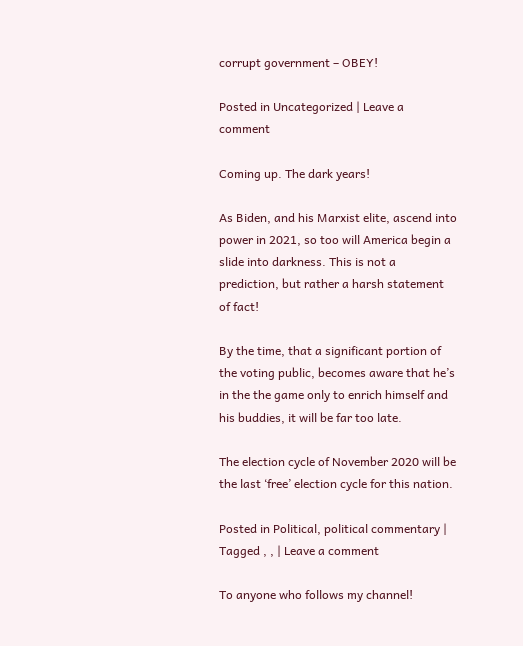corrupt government – OBEY!

Posted in Uncategorized | Leave a comment

Coming up. The dark years!

As Biden, and his Marxist elite, ascend into power in 2021, so too will America begin a slide into darkness. This is not a prediction, but rather a harsh statement of fact!

By the time, that a significant portion of the voting public, becomes aware that he’s in the the game only to enrich himself and his buddies, it will be far too late.

The election cycle of November 2020 will be the last ‘free’ election cycle for this nation.

Posted in Political, political commentary | Tagged , , | Leave a comment

To anyone who follows my channel!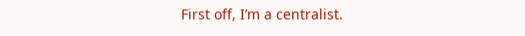First off, I’m a centralist.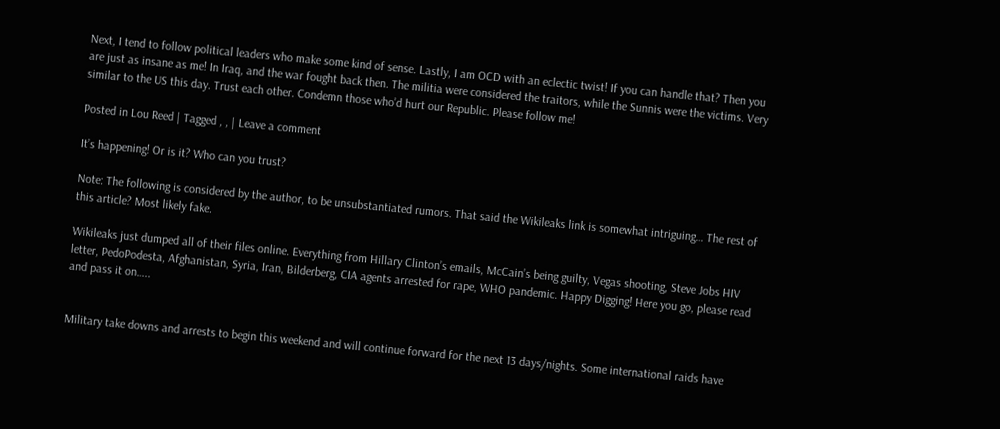Next, I tend to follow political leaders who make some kind of sense. Lastly, I am OCD with an eclectic twist! If you can handle that? Then you are just as insane as me! In Iraq, and the war fought back then. The militia were considered the traitors, while the Sunnis were the victims. Very similar to the US this day. Trust each other. Condemn those who’d hurt our Republic. Please follow me!

Posted in Lou Reed | Tagged , , | Leave a comment

It’s happening! Or is it? Who can you trust?

Note: The following is considered by the author, to be unsubstantiated rumors. That said the Wikileaks link is somewhat intriguing… The rest of this article? Most likely fake.

Wikileaks just dumped all of their files online. Everything from Hillary Clinton’s emails, McCain’s being guilty, Vegas shooting, Steve Jobs HIV letter, PedoPodesta, Afghanistan, Syria, Iran, Bilderberg, CIA agents arrested for rape, WHO pandemic. Happy Digging! Here you go, please read and pass it on…..


Military take downs and arrests to begin this weekend and will continue forward for the next 13 days/nights. Some international raids have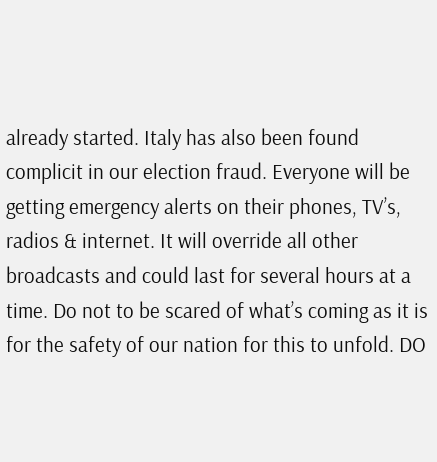already started. Italy has also been found complicit in our election fraud. Everyone will be getting emergency alerts on their phones, TV’s, radios & internet. It will override all other broadcasts and could last for several hours at a time. Do not to be scared of what’s coming as it is for the safety of our nation for this to unfold. DO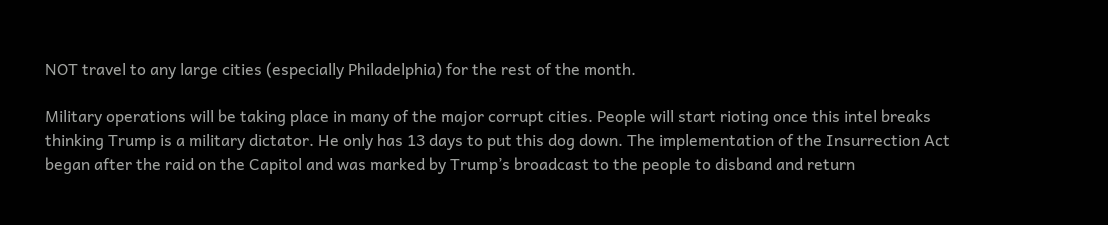NOT travel to any large cities (especially Philadelphia) for the rest of the month.

Military operations will be taking place in many of the major corrupt cities. People will start rioting once this intel breaks thinking Trump is a military dictator. He only has 13 days to put this dog down. The implementation of the Insurrection Act began after the raid on the Capitol and was marked by Trump’s broadcast to the people to disband and return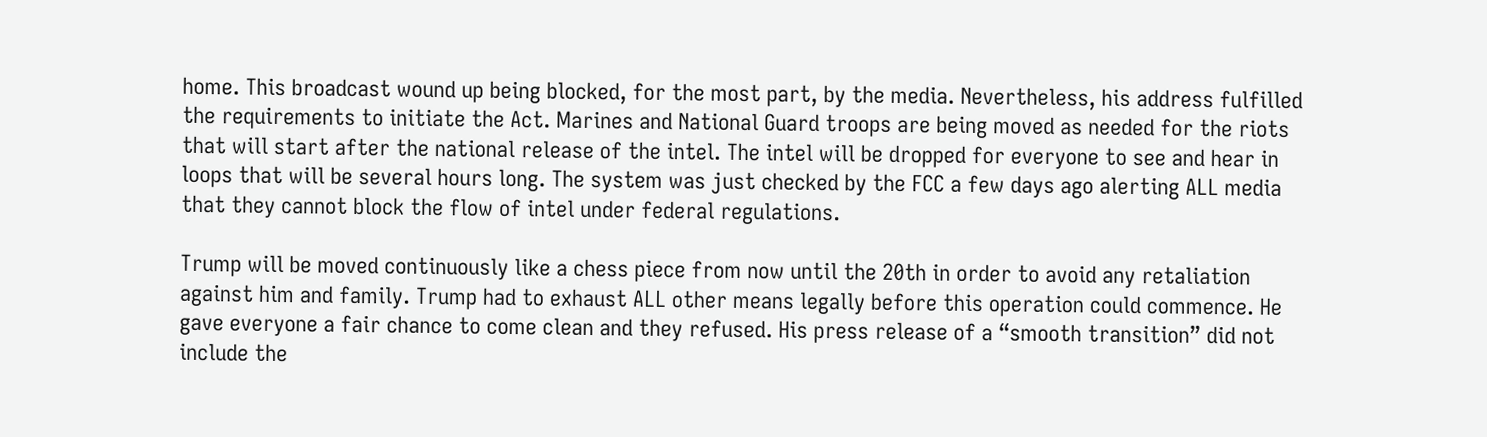home. This broadcast wound up being blocked, for the most part, by the media. Nevertheless, his address fulfilled the requirements to initiate the Act. Marines and National Guard troops are being moved as needed for the riots that will start after the national release of the intel. The intel will be dropped for everyone to see and hear in loops that will be several hours long. The system was just checked by the FCC a few days ago alerting ALL media that they cannot block the flow of intel under federal regulations.

Trump will be moved continuously like a chess piece from now until the 20th in order to avoid any retaliation against him and family. Trump had to exhaust ALL other means legally before this operation could commence. He gave everyone a fair chance to come clean and they refused. His press release of a “smooth transition” did not include the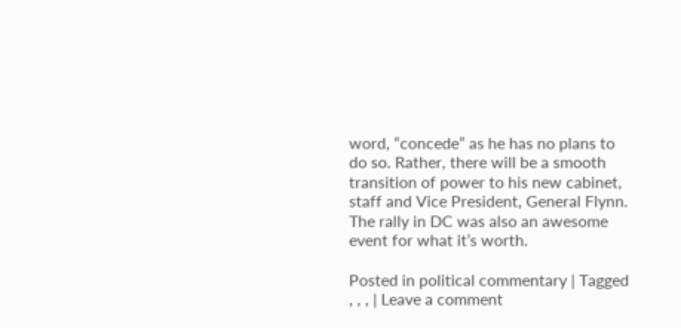word, “concede” as he has no plans to do so. Rather, there will be a smooth transition of power to his new cabinet, staff and Vice President, General Flynn. The rally in DC was also an awesome event for what it’s worth.

Posted in political commentary | Tagged , , , | Leave a comment